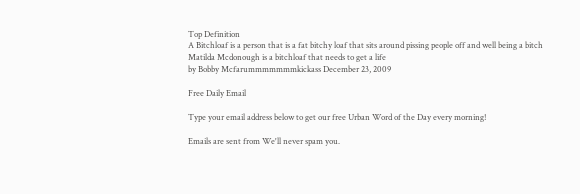Top Definition
A Bitchloaf is a person that is a fat bitchy loaf that sits around pissing people off and well being a bitch
Matilda Mcdonough is a bitchloaf that needs to get a life
by Bobby Mcfarummmmmmmkickass December 23, 2009

Free Daily Email

Type your email address below to get our free Urban Word of the Day every morning!

Emails are sent from We'll never spam you.